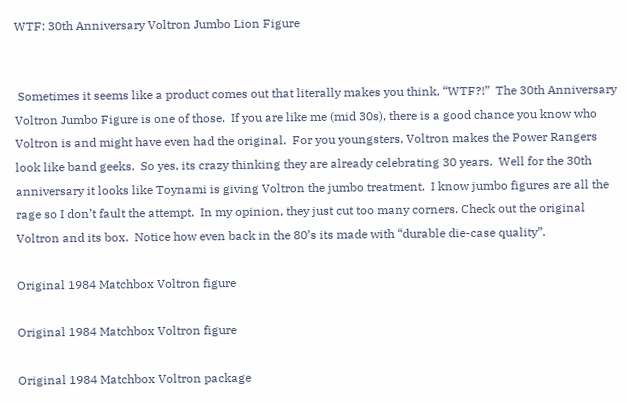WTF: 30th Anniversary Voltron Jumbo Lion Figure


 Sometimes it seems like a product comes out that literally makes you think, “WTF?!”  The 30th Anniversary Voltron Jumbo Figure is one of those.  If you are like me (mid 30s), there is a good chance you know who Voltron is and might have even had the original.  For you youngsters, Voltron makes the Power Rangers look like band geeks.  So yes, its crazy thinking they are already celebrating 30 years.  Well for the 30th anniversary it looks like Toynami is giving Voltron the jumbo treatment.  I know jumbo figures are all the rage so I don’t fault the attempt.  In my opinion, they just cut too many corners. Check out the original Voltron and its box.  Notice how even back in the 80’s its made with “durable die-case quality”.

Original 1984 Matchbox Voltron figure

Original 1984 Matchbox Voltron figure

Original 1984 Matchbox Voltron package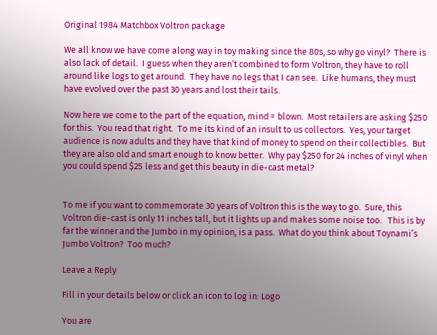Original 1984 Matchbox Voltron package

We all know we have come along way in toy making since the 80s, so why go vinyl?  There is also lack of detail.  I guess when they aren’t combined to form Voltron, they have to roll around like logs to get around.  They have no legs that I can see.  Like humans, they must have evolved over the past 30 years and lost their tails.

Now here we come to the part of the equation, mind = blown.  Most retailers are asking $250 for this.  You read that right.  To me its kind of an insult to us collectors.  Yes, your target audience is now adults and they have that kind of money to spend on their collectibles.  But they are also old and smart enough to know better.  Why pay $250 for 24 inches of vinyl when you could spend $25 less and get this beauty in die-cast metal?


To me if you want to commemorate 30 years of Voltron this is the way to go.  Sure, this Voltron die-cast is only 11 inches tall, but it lights up and makes some noise too.   This is by far the winner and the Jumbo in my opinion, is a pass.  What do you think about Toynami’s Jumbo Voltron?  Too much?

Leave a Reply

Fill in your details below or click an icon to log in: Logo

You are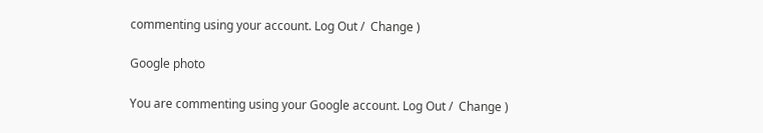commenting using your account. Log Out /  Change )

Google photo

You are commenting using your Google account. Log Out /  Change )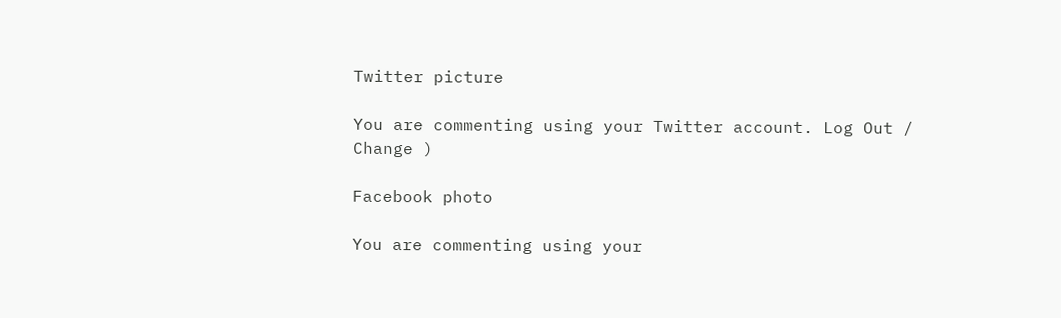Twitter picture

You are commenting using your Twitter account. Log Out /  Change )

Facebook photo

You are commenting using your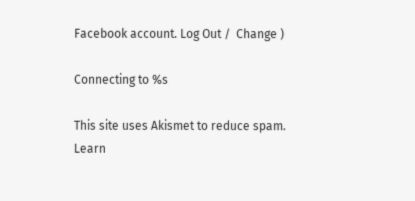Facebook account. Log Out /  Change )

Connecting to %s

This site uses Akismet to reduce spam. Learn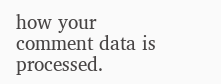how your comment data is processed.